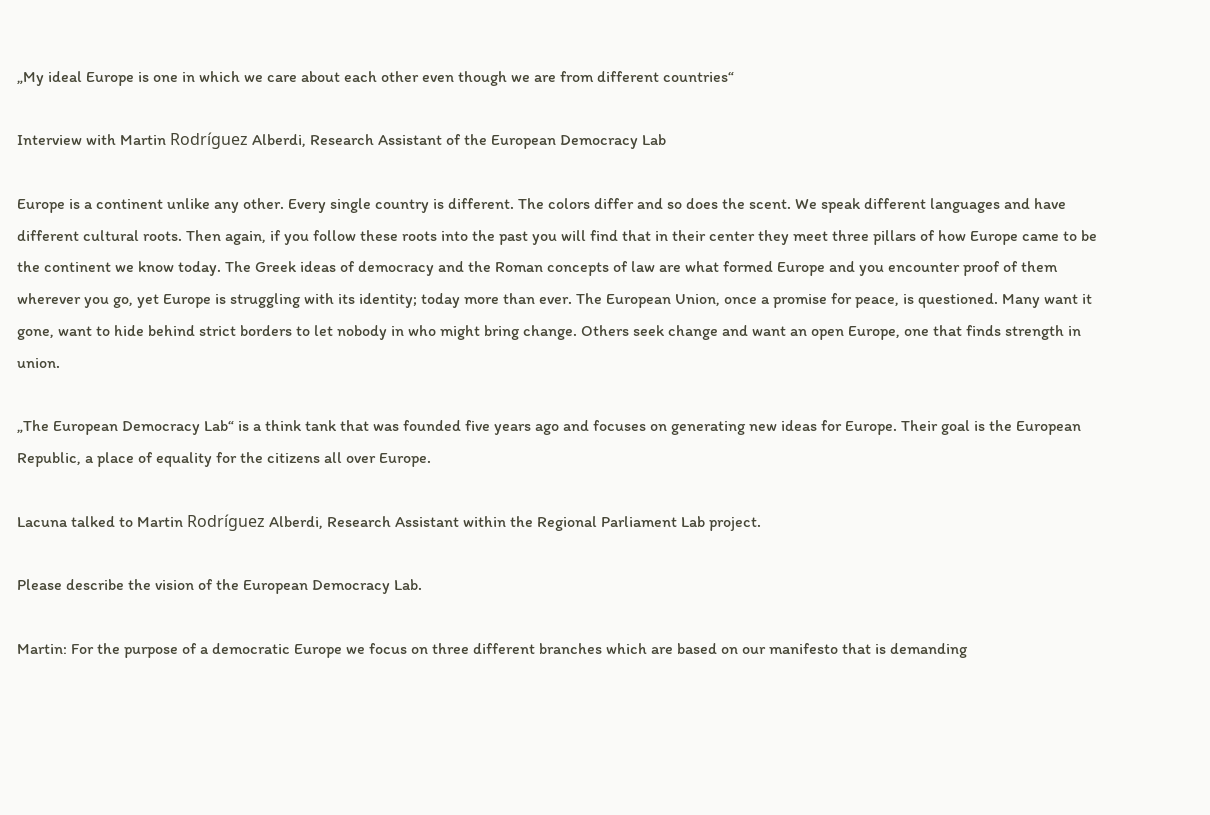„My ideal Europe is one in which we care about each other even though we are from different countries“

Interview with Martin Rodríguez Alberdi, Research Assistant of the European Democracy Lab

Europe is a continent unlike any other. Every single country is different. The colors differ and so does the scent. We speak different languages and have different cultural roots. Then again, if you follow these roots into the past you will find that in their center they meet three pillars of how Europe came to be the continent we know today. The Greek ideas of democracy and the Roman concepts of law are what formed Europe and you encounter proof of them wherever you go, yet Europe is struggling with its identity; today more than ever. The European Union, once a promise for peace, is questioned. Many want it gone, want to hide behind strict borders to let nobody in who might bring change. Others seek change and want an open Europe, one that finds strength in union.

„The European Democracy Lab“ is a think tank that was founded five years ago and focuses on generating new ideas for Europe. Their goal is the European Republic, a place of equality for the citizens all over Europe.

Lacuna talked to Martin Rodríguez Alberdi, Research Assistant within the Regional Parliament Lab project.

Please describe the vision of the European Democracy Lab.

Martin: For the purpose of a democratic Europe we focus on three different branches which are based on our manifesto that is demanding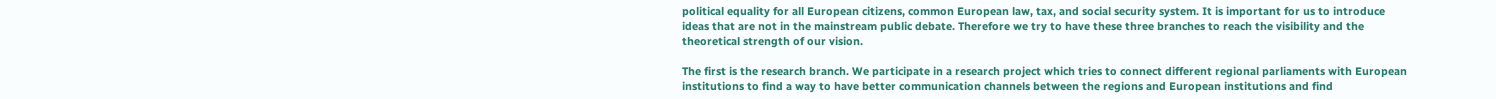political equality for all European citizens, common European law, tax, and social security system. It is important for us to introduce ideas that are not in the mainstream public debate. Therefore we try to have these three branches to reach the visibility and the theoretical strength of our vision.

The first is the research branch. We participate in a research project which tries to connect different regional parliaments with European institutions to find a way to have better communication channels between the regions and European institutions and find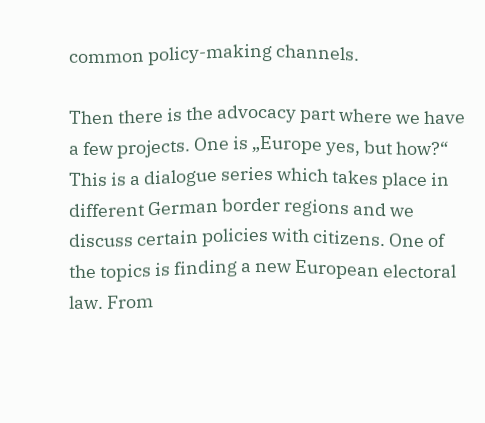common policy-making channels.

Then there is the advocacy part where we have a few projects. One is „Europe yes, but how?“ This is a dialogue series which takes place in different German border regions and we discuss certain policies with citizens. One of the topics is finding a new European electoral law. From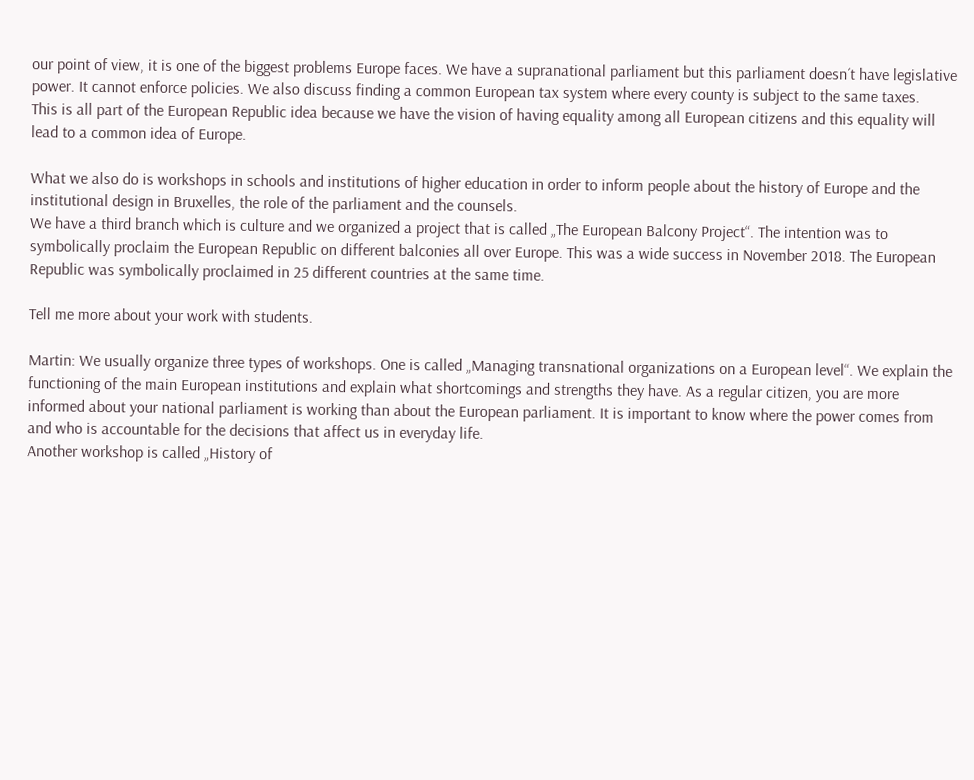our point of view, it is one of the biggest problems Europe faces. We have a supranational parliament but this parliament doesn´t have legislative power. It cannot enforce policies. We also discuss finding a common European tax system where every county is subject to the same taxes.
This is all part of the European Republic idea because we have the vision of having equality among all European citizens and this equality will lead to a common idea of Europe.

What we also do is workshops in schools and institutions of higher education in order to inform people about the history of Europe and the institutional design in Bruxelles, the role of the parliament and the counsels.
We have a third branch which is culture and we organized a project that is called „The European Balcony Project“. The intention was to symbolically proclaim the European Republic on different balconies all over Europe. This was a wide success in November 2018. The European Republic was symbolically proclaimed in 25 different countries at the same time.

Tell me more about your work with students.

Martin: We usually organize three types of workshops. One is called „Managing transnational organizations on a European level“. We explain the functioning of the main European institutions and explain what shortcomings and strengths they have. As a regular citizen, you are more informed about your national parliament is working than about the European parliament. It is important to know where the power comes from and who is accountable for the decisions that affect us in everyday life.
Another workshop is called „History of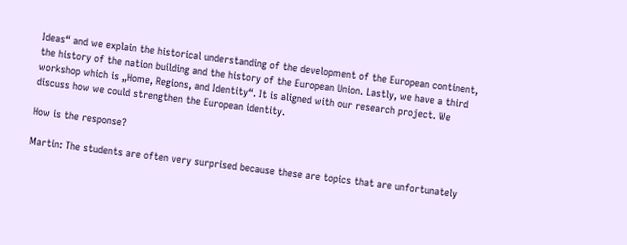Ideas“ and we explain the historical understanding of the development of the European continent, the history of the nation building and the history of the European Union. Lastly, we have a third workshop which is „Home, Regions, and Identity“. It is aligned with our research project. We discuss how we could strengthen the European identity.

How is the response?

Martin: The students are often very surprised because these are topics that are unfortunately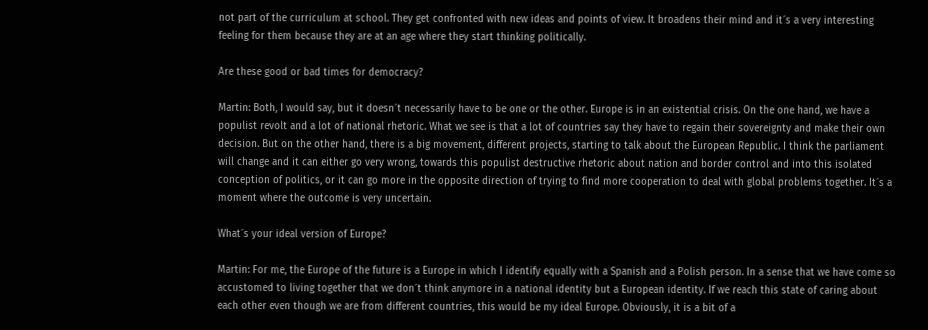not part of the curriculum at school. They get confronted with new ideas and points of view. It broadens their mind and it´s a very interesting feeling for them because they are at an age where they start thinking politically.

Are these good or bad times for democracy?

Martin: Both, I would say, but it doesn´t necessarily have to be one or the other. Europe is in an existential crisis. On the one hand, we have a populist revolt and a lot of national rhetoric. What we see is that a lot of countries say they have to regain their sovereignty and make their own decision. But on the other hand, there is a big movement, different projects, starting to talk about the European Republic. I think the parliament will change and it can either go very wrong, towards this populist destructive rhetoric about nation and border control and into this isolated conception of politics, or it can go more in the opposite direction of trying to find more cooperation to deal with global problems together. It´s a moment where the outcome is very uncertain.

What´s your ideal version of Europe?

Martin: For me, the Europe of the future is a Europe in which I identify equally with a Spanish and a Polish person. In a sense that we have come so accustomed to living together that we don´t think anymore in a national identity but a European identity. If we reach this state of caring about each other even though we are from different countries, this would be my ideal Europe. Obviously, it is a bit of a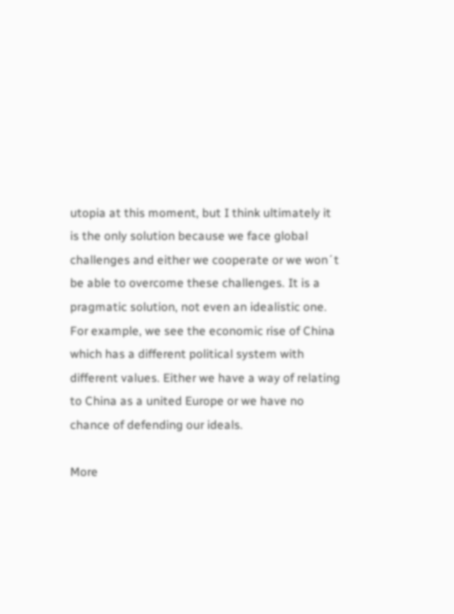utopia at this moment, but I think ultimately it is the only solution because we face global challenges and either we cooperate or we won´t be able to overcome these challenges. It is a pragmatic solution, not even an idealistic one. For example, we see the economic rise of China which has a different political system with different values. Either we have a way of relating to China as a united Europe or we have no chance of defending our ideals.

More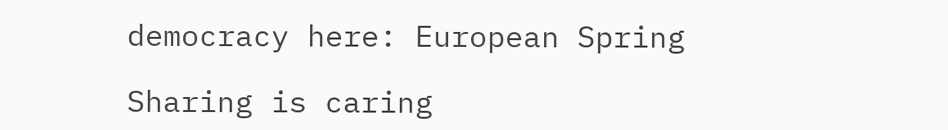democracy here: European Spring

Sharing is caring